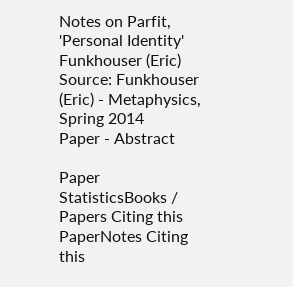Notes on Parfit, 'Personal Identity'
Funkhouser (Eric)
Source: Funkhouser (Eric) - Metaphysics, Spring 2014
Paper - Abstract

Paper StatisticsBooks / Papers Citing this PaperNotes Citing this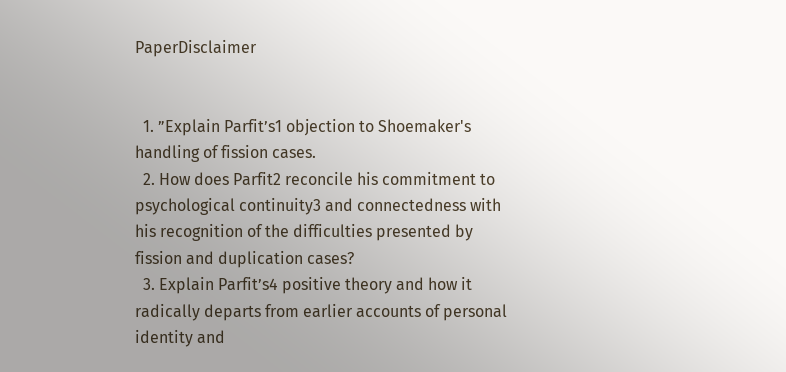PaperDisclaimer


  1. ”Explain Parfit’s1 objection to Shoemaker's handling of fission cases.
  2. How does Parfit2 reconcile his commitment to psychological continuity3 and connectedness with his recognition of the difficulties presented by fission and duplication cases?
  3. Explain Parfit’s4 positive theory and how it radically departs from earlier accounts of personal identity and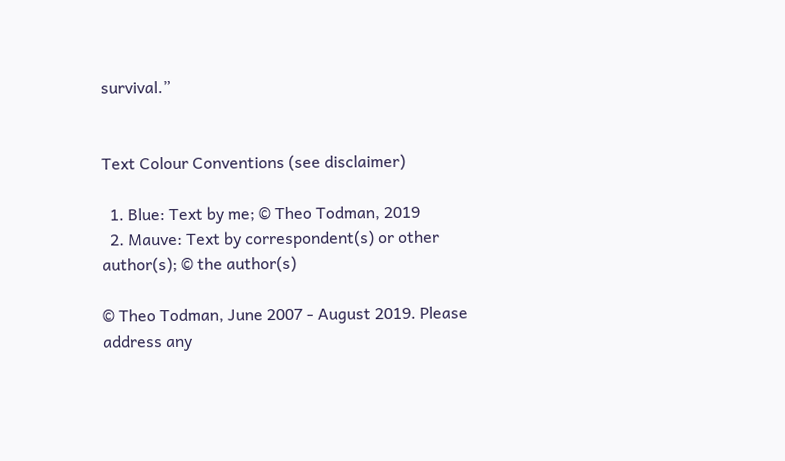survival.”


Text Colour Conventions (see disclaimer)

  1. Blue: Text by me; © Theo Todman, 2019
  2. Mauve: Text by correspondent(s) or other author(s); © the author(s)

© Theo Todman, June 2007 - August 2019. Please address any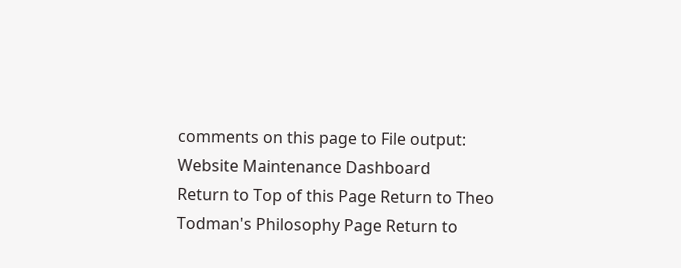comments on this page to File output:
Website Maintenance Dashboard
Return to Top of this Page Return to Theo Todman's Philosophy Page Return to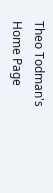Theo Todman's Home Page